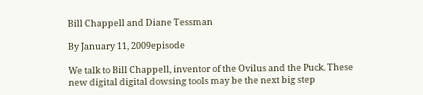Bill Chappell and Diane Tessman

By January 11, 2009episode

We talk to Bill Chappell, inventor of the Ovilus and the Puck. These new digital digital dowsing tools may be the next big step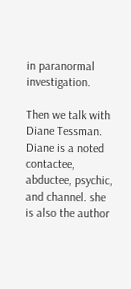in paranormal investigation.

Then we talk with Diane Tessman. Diane is a noted contactee, abductee, psychic, and channel. she is also the author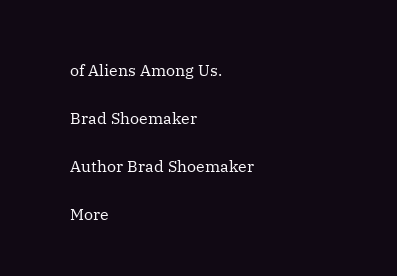of Aliens Among Us.

Brad Shoemaker

Author Brad Shoemaker

More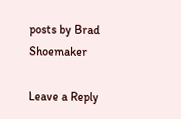posts by Brad Shoemaker

Leave a Reply